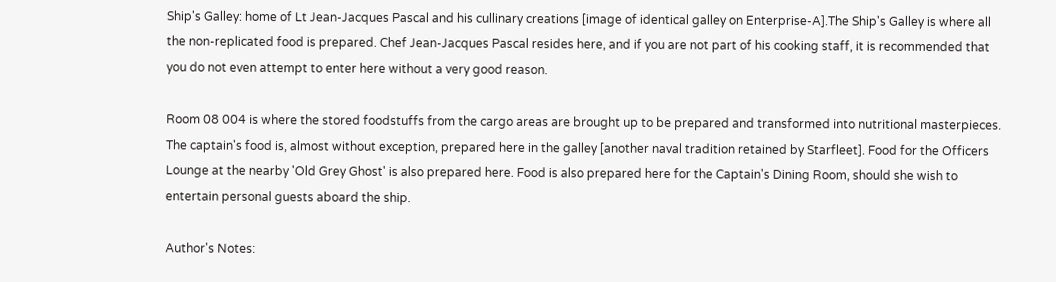Ship's Galley: home of Lt Jean-Jacques Pascal and his cullinary creations [image of identical galley on Enterprise-A].The Ship's Galley is where all the non-replicated food is prepared. Chef Jean-Jacques Pascal resides here, and if you are not part of his cooking staff, it is recommended that you do not even attempt to enter here without a very good reason.

Room 08 004 is where the stored foodstuffs from the cargo areas are brought up to be prepared and transformed into nutritional masterpieces. The captain's food is, almost without exception, prepared here in the galley [another naval tradition retained by Starfleet]. Food for the Officers Lounge at the nearby 'Old Grey Ghost' is also prepared here. Food is also prepared here for the Captain's Dining Room, should she wish to entertain personal guests aboard the ship.

Author's Notes: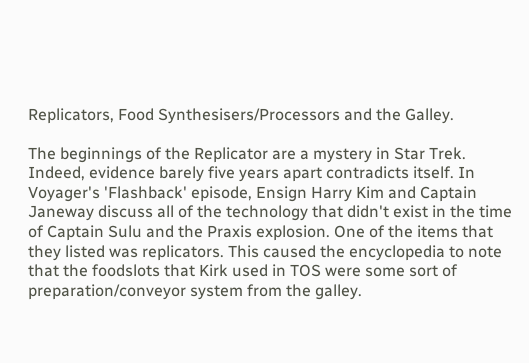Replicators, Food Synthesisers/Processors and the Galley.

The beginnings of the Replicator are a mystery in Star Trek. Indeed, evidence barely five years apart contradicts itself. In Voyager's 'Flashback' episode, Ensign Harry Kim and Captain Janeway discuss all of the technology that didn't exist in the time of Captain Sulu and the Praxis explosion. One of the items that they listed was replicators. This caused the encyclopedia to note that the foodslots that Kirk used in TOS were some sort of preparation/conveyor system from the galley.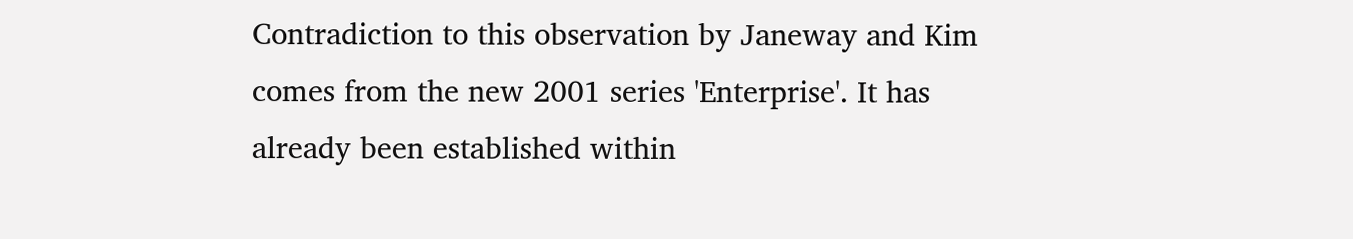Contradiction to this observation by Janeway and Kim comes from the new 2001 series 'Enterprise'. It has already been established within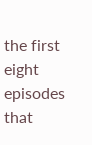the first eight episodes that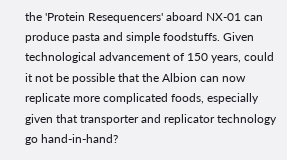the 'Protein Resequencers' aboard NX-01 can produce pasta and simple foodstuffs. Given technological advancement of 150 years, could it not be possible that the Albion can now replicate more complicated foods, especially given that transporter and replicator technology go hand-in-hand?